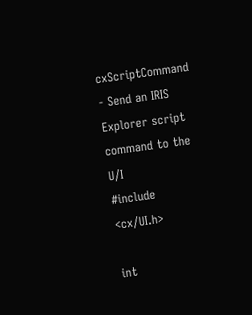cxScriptCommand - Send an IRIS Explorer script command to the U/I
#include <cx/UI.h>

int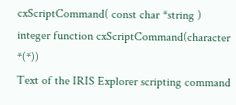cxScriptCommand( const char *string )
integer function cxScriptCommand(character *(*))
Text of the IRIS Explorer scripting command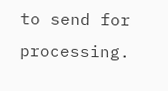to send for processing.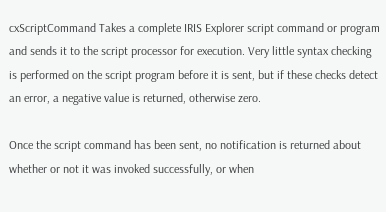cxScriptCommand Takes a complete IRIS Explorer script command or program and sends it to the script processor for execution. Very little syntax checking is performed on the script program before it is sent, but if these checks detect an error, a negative value is returned, otherwise zero.

Once the script command has been sent, no notification is returned about whether or not it was invoked successfully, or when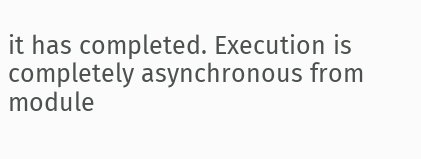it has completed. Execution is completely asynchronous from module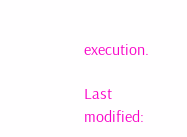execution.

Last modified: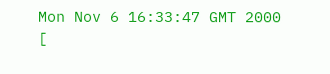Mon Nov 6 16:33:47 GMT 2000
[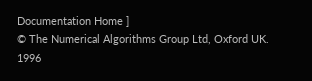Documentation Home ]
© The Numerical Algorithms Group Ltd, Oxford UK. 1996